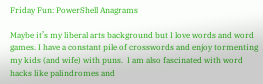Friday Fun: PowerShell Anagrams

Maybe it’s my liberal arts background but I love words and word games. I have a constant pile of crosswords and enjoy tormenting my kids (and wife) with puns.  I am also fascinated with word hacks like palindromes and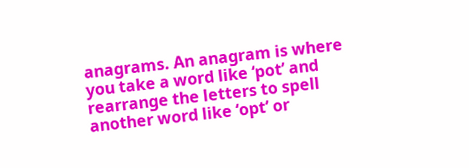anagrams. An anagram is where you take a word like ‘pot’ and rearrange the letters to spell another word like ‘opt’ or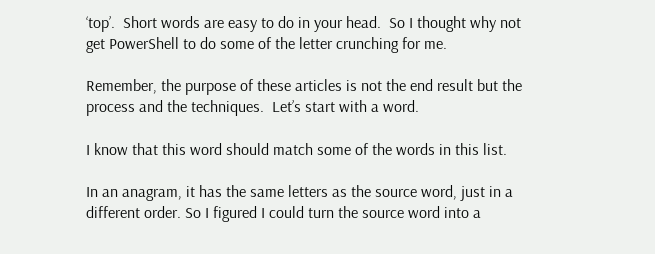‘top’.  Short words are easy to do in your head.  So I thought why not get PowerShell to do some of the letter crunching for me.

Remember, the purpose of these articles is not the end result but the process and the techniques.  Let’s start with a word.

I know that this word should match some of the words in this list.

In an anagram, it has the same letters as the source word, just in a different order. So I figured I could turn the source word into a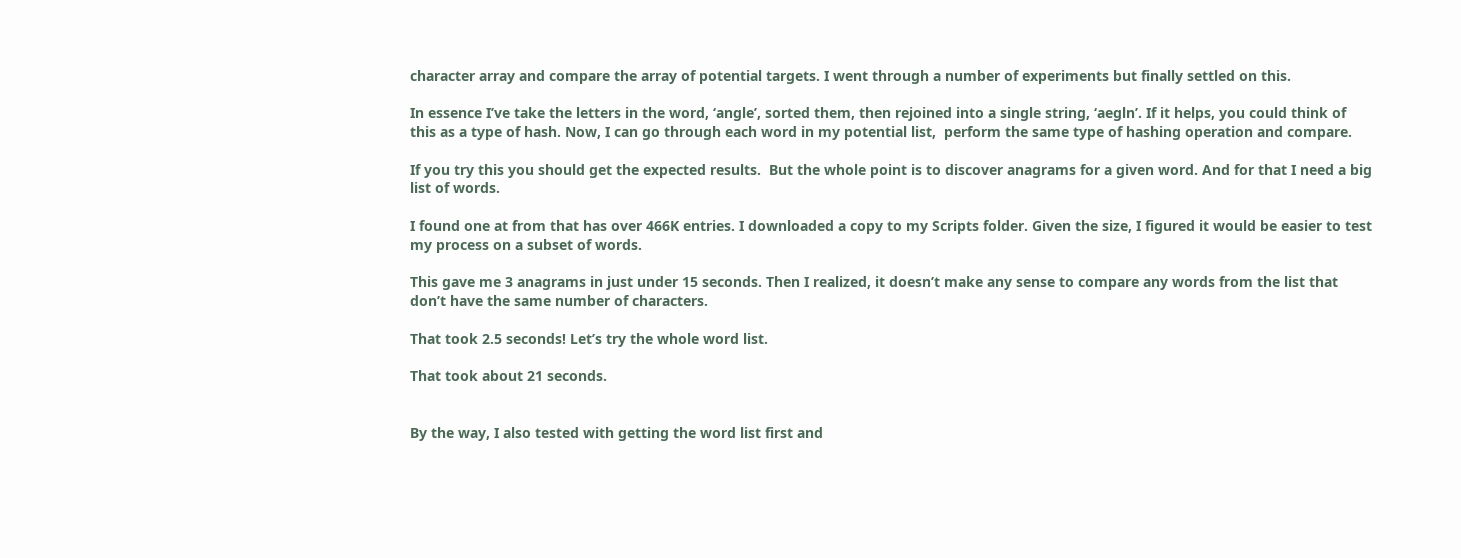character array and compare the array of potential targets. I went through a number of experiments but finally settled on this.

In essence I’ve take the letters in the word, ‘angle’, sorted them, then rejoined into a single string, ‘aegln’. If it helps, you could think of this as a type of hash. Now, I can go through each word in my potential list,  perform the same type of hashing operation and compare.

If you try this you should get the expected results.  But the whole point is to discover anagrams for a given word. And for that I need a big list of words.

I found one at from that has over 466K entries. I downloaded a copy to my Scripts folder. Given the size, I figured it would be easier to test my process on a subset of words.

This gave me 3 anagrams in just under 15 seconds. Then I realized, it doesn’t make any sense to compare any words from the list that don’t have the same number of characters.

That took 2.5 seconds! Let’s try the whole word list.

That took about 21 seconds.


By the way, I also tested with getting the word list first and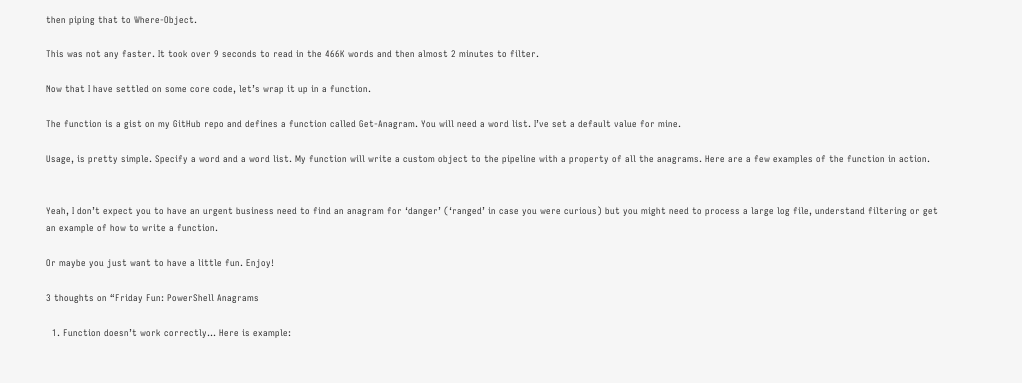then piping that to Where-Object.

This was not any faster. It took over 9 seconds to read in the 466K words and then almost 2 minutes to filter.

Now that I have settled on some core code, let’s wrap it up in a function.

The function is a gist on my GitHub repo and defines a function called Get-Anagram. You will need a word list. I’ve set a default value for mine.

Usage, is pretty simple. Specify a word and a word list. My function will write a custom object to the pipeline with a property of all the anagrams. Here are a few examples of the function in action.


Yeah, I don’t expect you to have an urgent business need to find an anagram for ‘danger’ (‘ranged’ in case you were curious) but you might need to process a large log file, understand filtering or get an example of how to write a function.

Or maybe you just want to have a little fun. Enjoy!

3 thoughts on “Friday Fun: PowerShell Anagrams

  1. Function doesn’t work correctly… Here is example: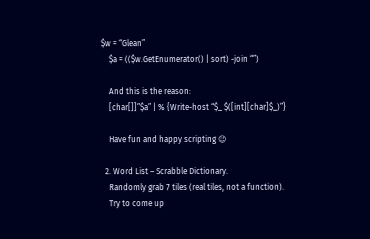$w = “Glean”
    $a = (($w.GetEnumerator() | sort) -join “”)

    And this is the reason:
    [char[]]”$a” | % {Write-host “$_ $([int][char]$_)”}

    Have fun and happy scripting 😉

  2. Word List – Scrabble Dictionary.
    Randomly grab 7 tiles (real tiles, not a function).
    Try to come up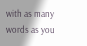with as many words as you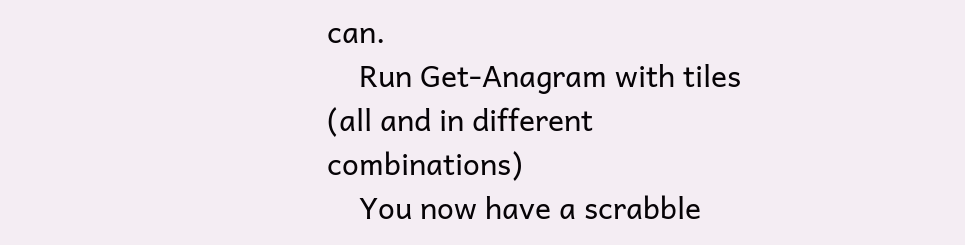can.
    Run Get-Anagram with tiles (all and in different combinations)
    You now have a scrabble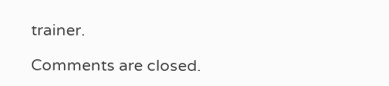trainer.

Comments are closed.